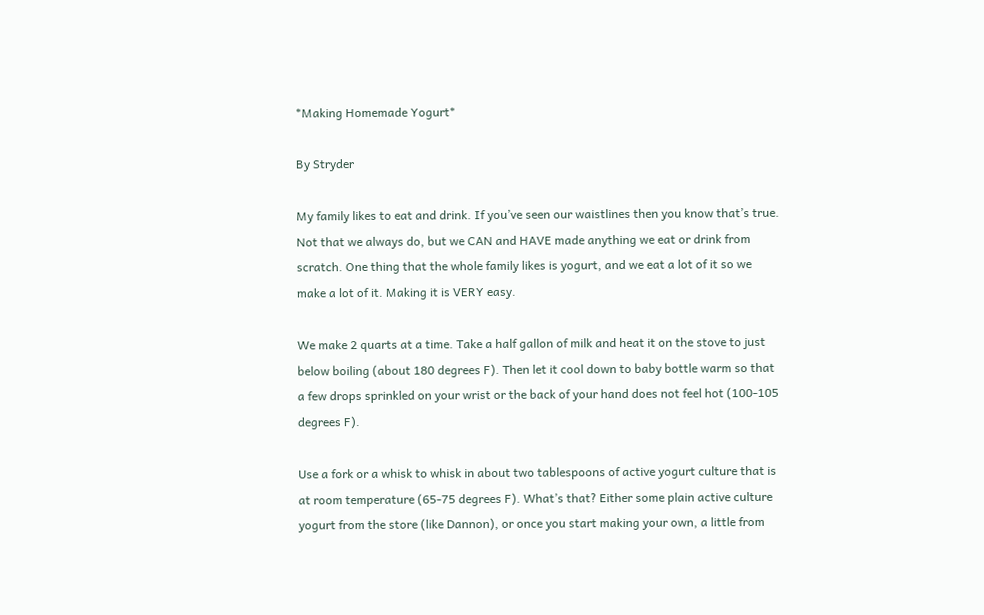*Making Homemade Yogurt*

By Stryder

My family likes to eat and drink. If you’ve seen our waistlines then you know that’s true. Not that we always do, but we CAN and HAVE made anything we eat or drink from scratch. One thing that the whole family likes is yogurt, and we eat a lot of it so we make a lot of it. Making it is VERY easy.

We make 2 quarts at a time. Take a half gallon of milk and heat it on the stove to just below boiling (about 180 degrees F). Then let it cool down to baby bottle warm so that a few drops sprinkled on your wrist or the back of your hand does not feel hot (100-105 degrees F).

Use a fork or a whisk to whisk in about two tablespoons of active yogurt culture that is at room temperature (65-75 degrees F). What’s that? Either some plain active culture yogurt from the store (like Dannon), or once you start making your own, a little from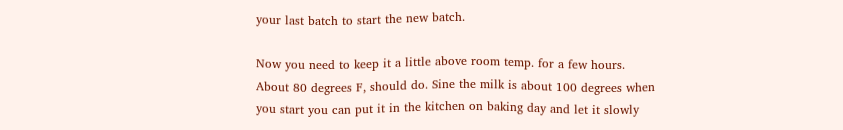your last batch to start the new batch.

Now you need to keep it a little above room temp. for a few hours. About 80 degrees F, should do. Sine the milk is about 100 degrees when you start you can put it in the kitchen on baking day and let it slowly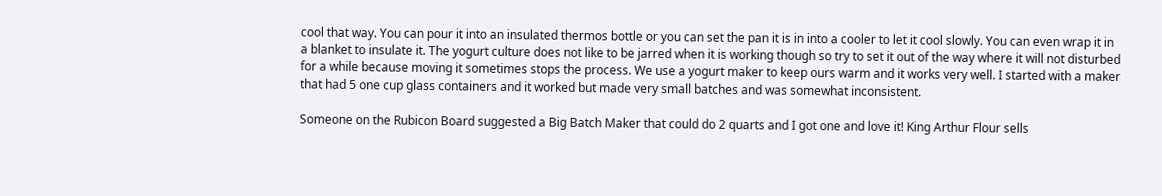cool that way. You can pour it into an insulated thermos bottle or you can set the pan it is in into a cooler to let it cool slowly. You can even wrap it in a blanket to insulate it. The yogurt culture does not like to be jarred when it is working though so try to set it out of the way where it will not disturbed for a while because moving it sometimes stops the process. We use a yogurt maker to keep ours warm and it works very well. I started with a maker that had 5 one cup glass containers and it worked but made very small batches and was somewhat inconsistent.

Someone on the Rubicon Board suggested a Big Batch Maker that could do 2 quarts and I got one and love it! King Arthur Flour sells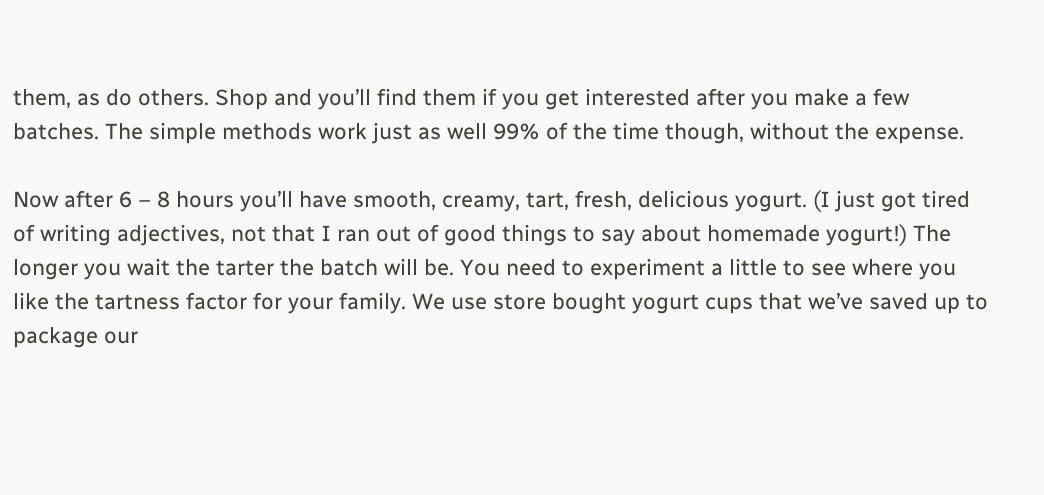them, as do others. Shop and you’ll find them if you get interested after you make a few batches. The simple methods work just as well 99% of the time though, without the expense.

Now after 6 – 8 hours you’ll have smooth, creamy, tart, fresh, delicious yogurt. (I just got tired of writing adjectives, not that I ran out of good things to say about homemade yogurt!) The longer you wait the tarter the batch will be. You need to experiment a little to see where you like the tartness factor for your family. We use store bought yogurt cups that we’ve saved up to package our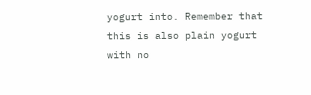yogurt into. Remember that this is also plain yogurt with no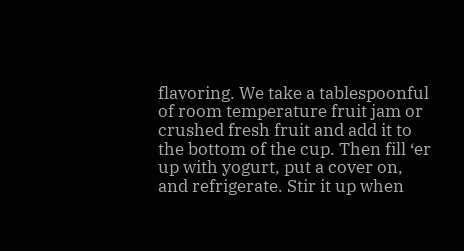flavoring. We take a tablespoonful of room temperature fruit jam or crushed fresh fruit and add it to the bottom of the cup. Then fill ‘er up with yogurt, put a cover on, and refrigerate. Stir it up when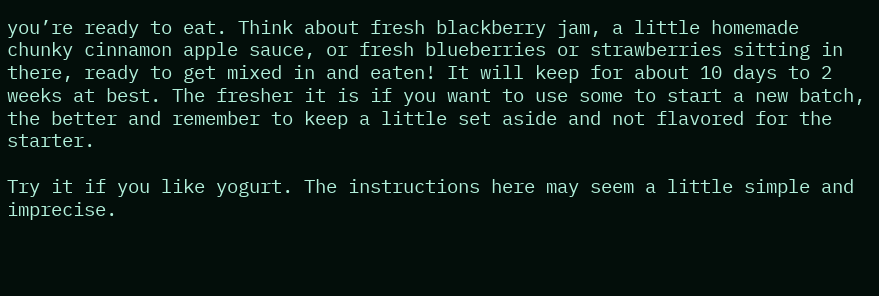you’re ready to eat. Think about fresh blackberry jam, a little homemade chunky cinnamon apple sauce, or fresh blueberries or strawberries sitting in there, ready to get mixed in and eaten! It will keep for about 10 days to 2 weeks at best. The fresher it is if you want to use some to start a new batch, the better and remember to keep a little set aside and not flavored for the starter.

Try it if you like yogurt. The instructions here may seem a little simple and imprecise.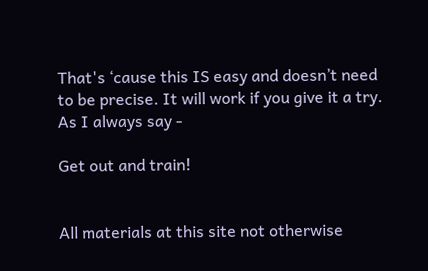That's ‘cause this IS easy and doesn’t need to be precise. It will work if you give it a try. As I always say -

Get out and train!


All materials at this site not otherwise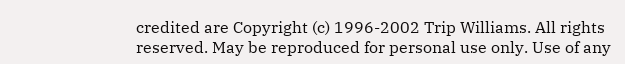credited are Copyright (c) 1996-2002 Trip Williams. All rights reserved. May be reproduced for personal use only. Use of any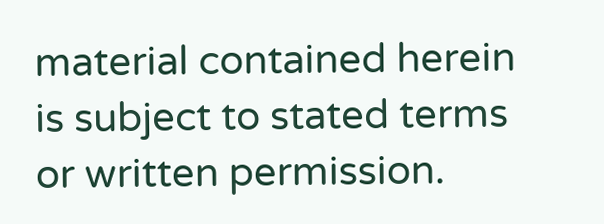material contained herein is subject to stated terms or written permission.